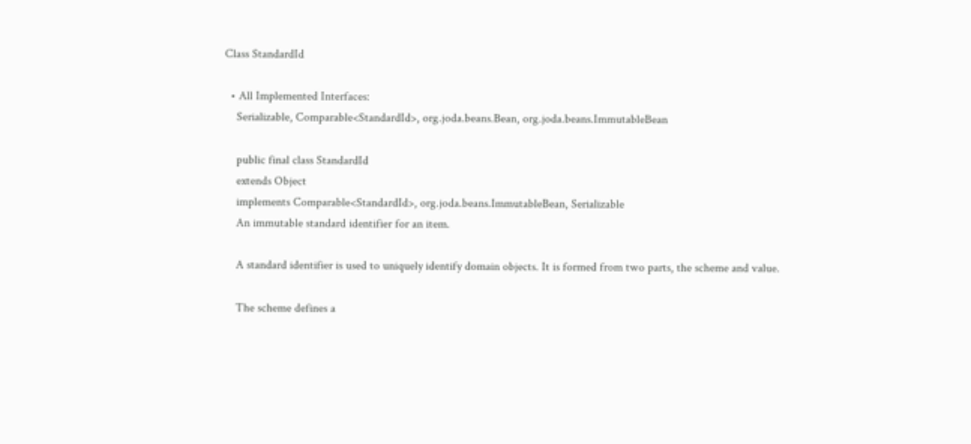Class StandardId

  • All Implemented Interfaces:
    Serializable, Comparable<StandardId>, org.joda.beans.Bean, org.joda.beans.ImmutableBean

    public final class StandardId
    extends Object
    implements Comparable<StandardId>, org.joda.beans.ImmutableBean, Serializable
    An immutable standard identifier for an item.

    A standard identifier is used to uniquely identify domain objects. It is formed from two parts, the scheme and value.

    The scheme defines a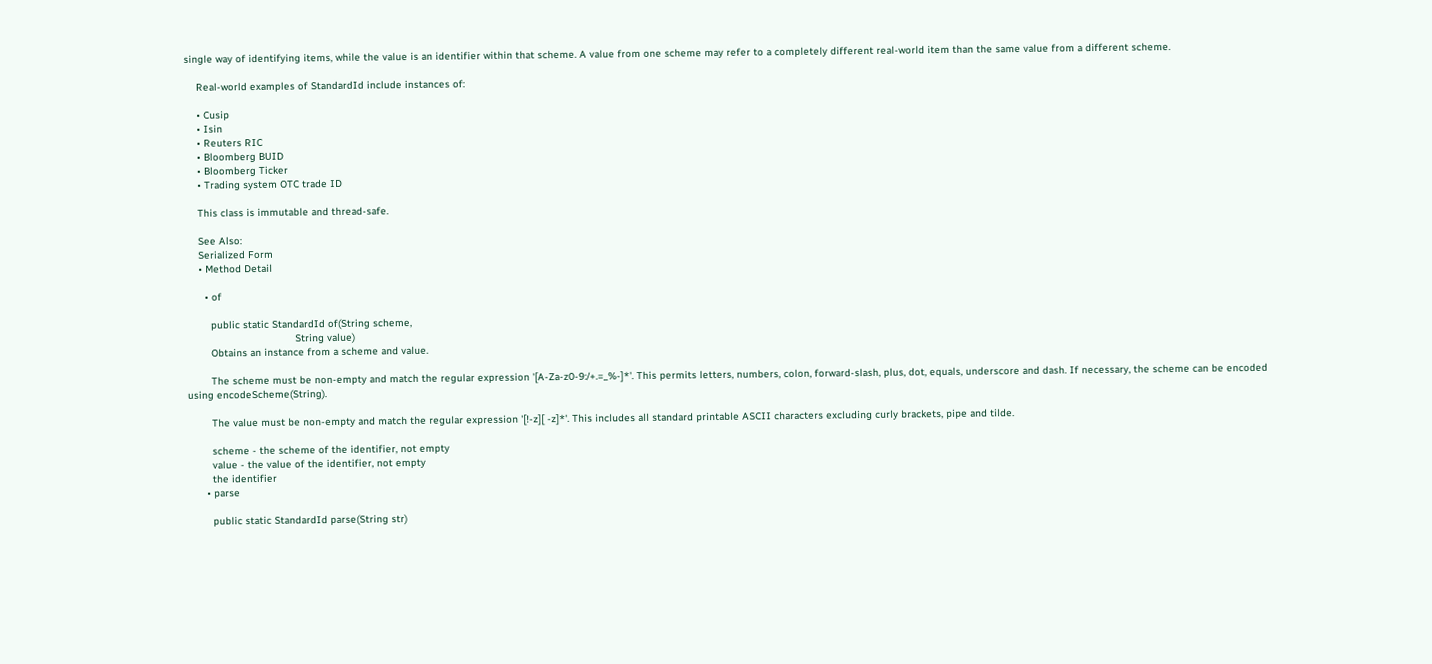single way of identifying items, while the value is an identifier within that scheme. A value from one scheme may refer to a completely different real-world item than the same value from a different scheme.

    Real-world examples of StandardId include instances of:

    • Cusip
    • Isin
    • Reuters RIC
    • Bloomberg BUID
    • Bloomberg Ticker
    • Trading system OTC trade ID

    This class is immutable and thread-safe.

    See Also:
    Serialized Form
    • Method Detail

      • of

        public static StandardId of(String scheme,
                                    String value)
        Obtains an instance from a scheme and value.

        The scheme must be non-empty and match the regular expression '[A-Za-z0-9:/+.=_%-]*'. This permits letters, numbers, colon, forward-slash, plus, dot, equals, underscore and dash. If necessary, the scheme can be encoded using encodeScheme(String).

        The value must be non-empty and match the regular expression '[!-z][ -z]*'. This includes all standard printable ASCII characters excluding curly brackets, pipe and tilde.

        scheme - the scheme of the identifier, not empty
        value - the value of the identifier, not empty
        the identifier
      • parse

        public static StandardId parse(String str)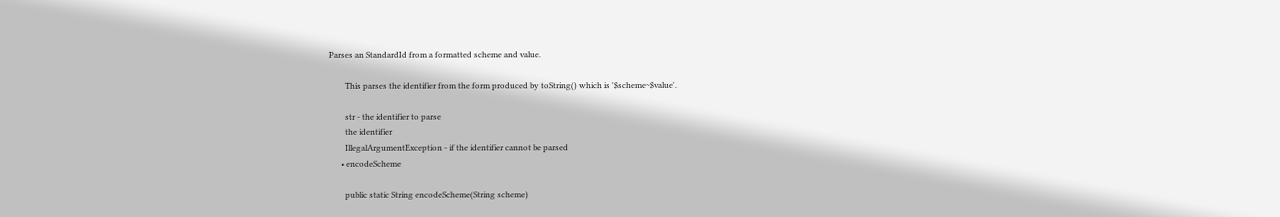Parses an StandardId from a formatted scheme and value.

        This parses the identifier from the form produced by toString() which is '$scheme~$value'.

        str - the identifier to parse
        the identifier
        IllegalArgumentException - if the identifier cannot be parsed
      • encodeScheme

        public static String encodeScheme(String scheme)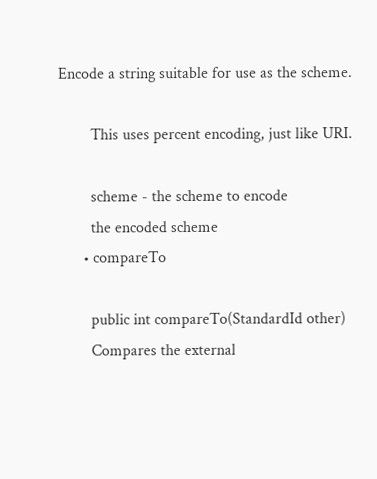Encode a string suitable for use as the scheme.

        This uses percent encoding, just like URI.

        scheme - the scheme to encode
        the encoded scheme
      • compareTo

        public int compareTo(StandardId other)
        Compares the external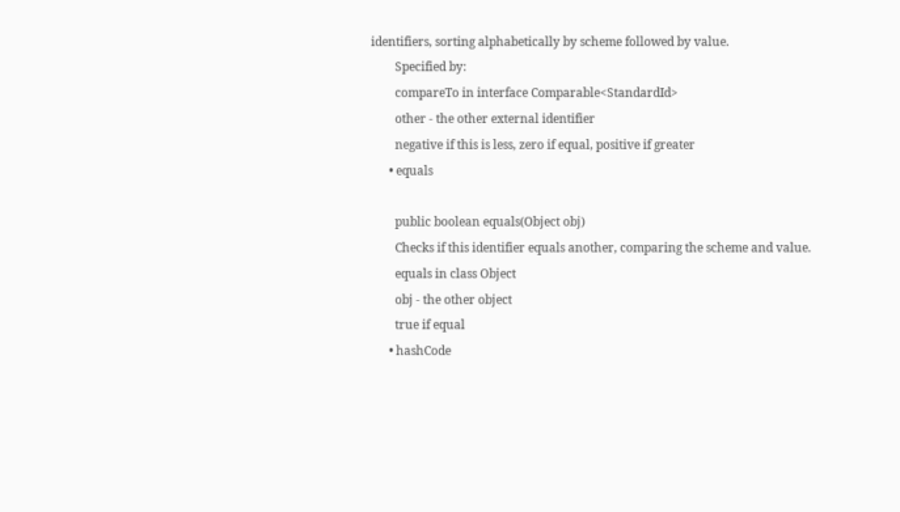identifiers, sorting alphabetically by scheme followed by value.
        Specified by:
        compareTo in interface Comparable<StandardId>
        other - the other external identifier
        negative if this is less, zero if equal, positive if greater
      • equals

        public boolean equals(Object obj)
        Checks if this identifier equals another, comparing the scheme and value.
        equals in class Object
        obj - the other object
        true if equal
      • hashCode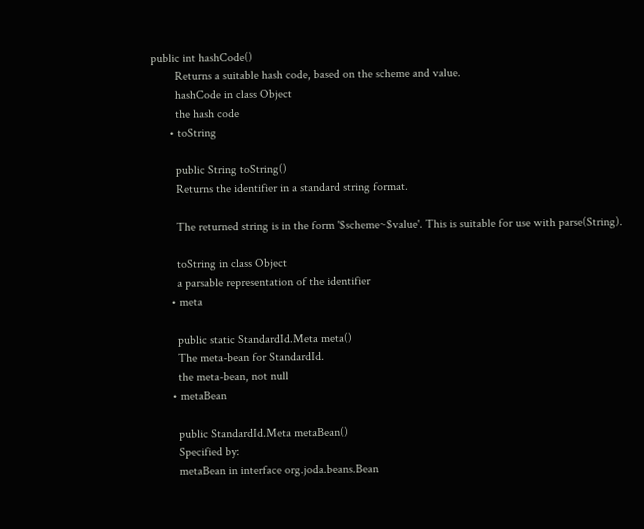public int hashCode()
        Returns a suitable hash code, based on the scheme and value.
        hashCode in class Object
        the hash code
      • toString

        public String toString()
        Returns the identifier in a standard string format.

        The returned string is in the form '$scheme~$value'. This is suitable for use with parse(String).

        toString in class Object
        a parsable representation of the identifier
      • meta

        public static StandardId.Meta meta()
        The meta-bean for StandardId.
        the meta-bean, not null
      • metaBean

        public StandardId.Meta metaBean()
        Specified by:
        metaBean in interface org.joda.beans.Bean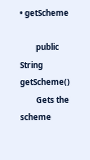• getScheme

        public String getScheme()
        Gets the scheme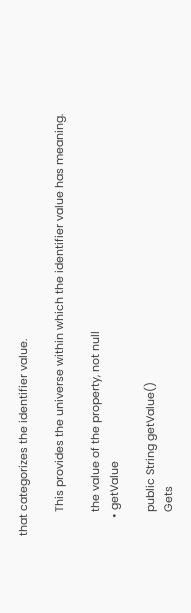that categorizes the identifier value.

        This provides the universe within which the identifier value has meaning.

        the value of the property, not null
      • getValue

        public String getValue()
        Gets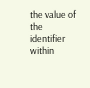the value of the identifier within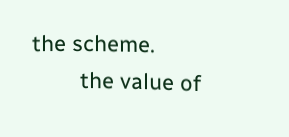the scheme.
        the value of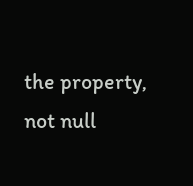the property, not null